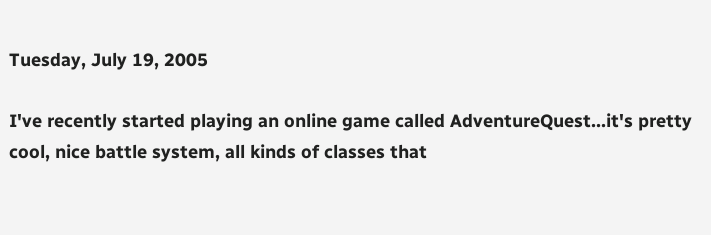Tuesday, July 19, 2005

I've recently started playing an online game called AdventureQuest...it's pretty cool, nice battle system, all kinds of classes that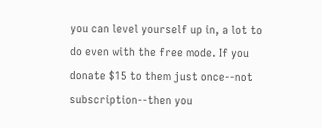you can level yourself up in, a lot to do even with the free mode. If you donate $15 to them just once--not subscription--then you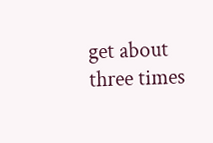get about three times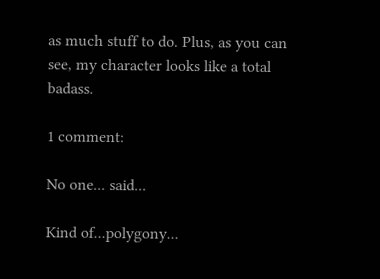as much stuff to do. Plus, as you can see, my character looks like a total badass.

1 comment:

No one... said...

Kind of...polygony...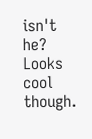isn't he? Looks cool though.